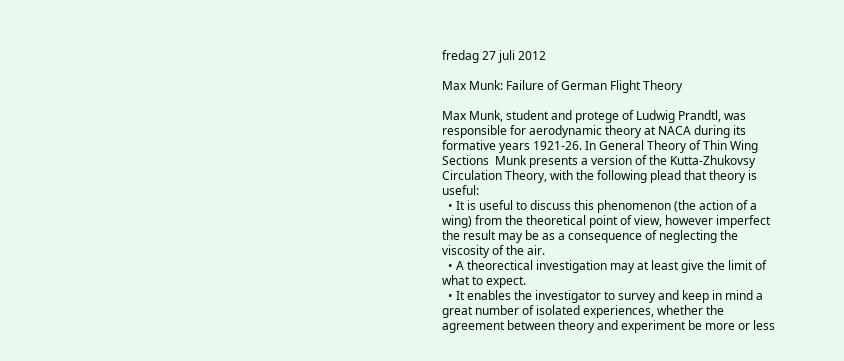fredag 27 juli 2012

Max Munk: Failure of German Flight Theory

Max Munk, student and protege of Ludwig Prandtl, was responsible for aerodynamic theory at NACA during its formative years 1921-26. In General Theory of Thin Wing Sections  Munk presents a version of the Kutta-Zhukovsy Circulation Theory, with the following plead that theory is useful:
  • It is useful to discuss this phenomenon (the action of a wing) from the theoretical point of view, however imperfect the result may be as a consequence of neglecting the viscosity of the air.
  • A theorectical investigation may at least give the limit of what to expect.
  • It enables the investigator to survey and keep in mind a great number of isolated experiences, whether the agreement between theory and experiment be more or less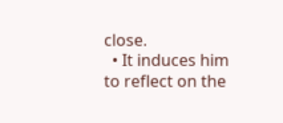close.
  • It induces him to reflect on the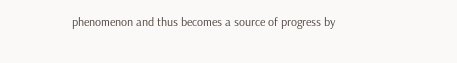phenomenon and thus becomes a source of progress by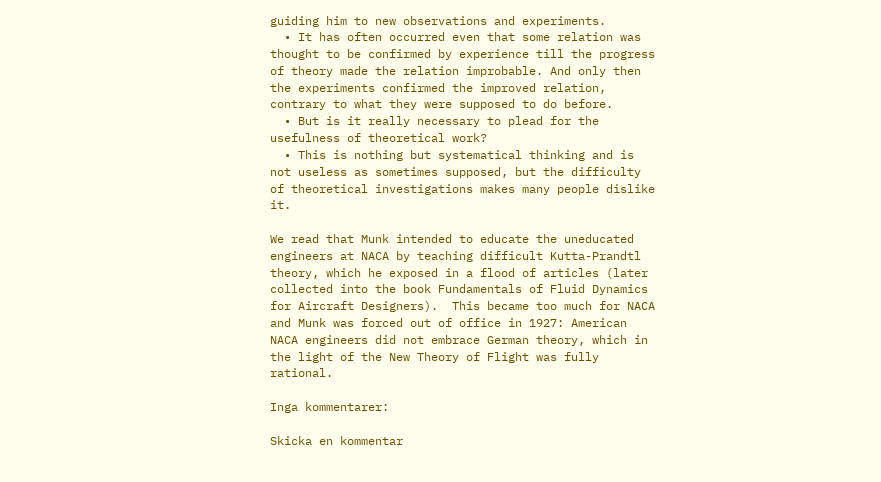guiding him to new observations and experiments.
  • It has often occurred even that some relation was thought to be confirmed by experience till the progress of theory made the relation improbable. And only then the experiments confirmed the improved relation, contrary to what they were supposed to do before.
  • But is it really necessary to plead for the usefulness of theoretical work?
  • This is nothing but systematical thinking and is not useless as sometimes supposed, but the difficulty of theoretical investigations makes many people dislike it.

We read that Munk intended to educate the uneducated engineers at NACA by teaching difficult Kutta-Prandtl theory, which he exposed in a flood of articles (later collected into the book Fundamentals of Fluid Dynamics for Aircraft Designers).  This became too much for NACA and Munk was forced out of office in 1927: American NACA engineers did not embrace German theory, which in the light of the New Theory of Flight was fully rational.

Inga kommentarer:

Skicka en kommentar